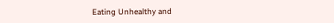Eating Unhealthy and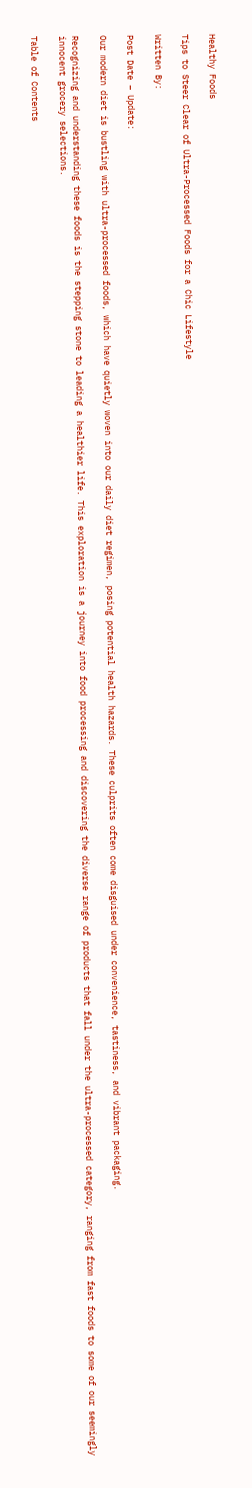Healthy Foods

Tips to Steer Clear of Ultra-Processed Foods for a Chic Lifestyle

Written By:

Post Date – Update:

Our modern diet is bustling with ultra-processed foods, which have quietly woven into our daily diet regimen, posing potential health hazards. These culprits often come disguised under convenience, tastiness, and vibrant packaging.

Recognizing and understanding these foods is the stepping stone to leading a healthier life. This exploration is a journey into food processing and discovering the diverse range of products that fall under the ultra-processed category, ranging from fast foods to some of our seemingly innocent grocery selections.

Table of Contents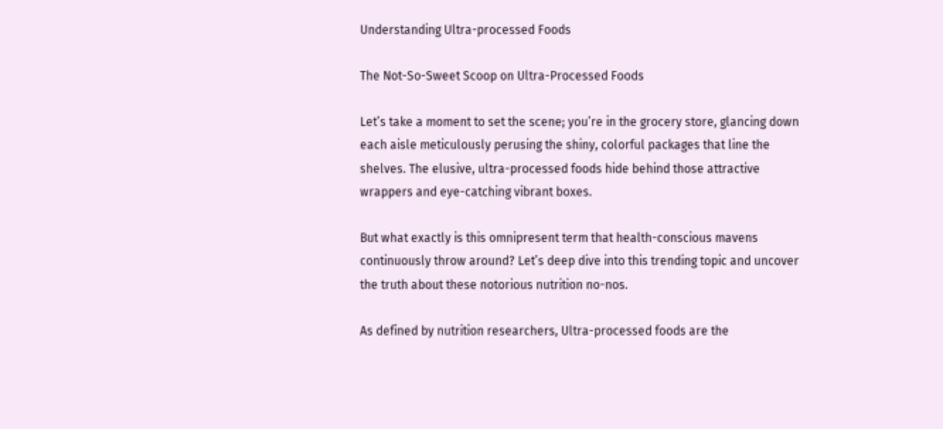Understanding Ultra-processed Foods

The Not-So-Sweet Scoop on Ultra-Processed Foods

Let’s take a moment to set the scene; you’re in the grocery store, glancing down each aisle meticulously perusing the shiny, colorful packages that line the shelves. The elusive, ultra-processed foods hide behind those attractive wrappers and eye-catching vibrant boxes.

But what exactly is this omnipresent term that health-conscious mavens continuously throw around? Let’s deep dive into this trending topic and uncover the truth about these notorious nutrition no-nos.

As defined by nutrition researchers, Ultra-processed foods are the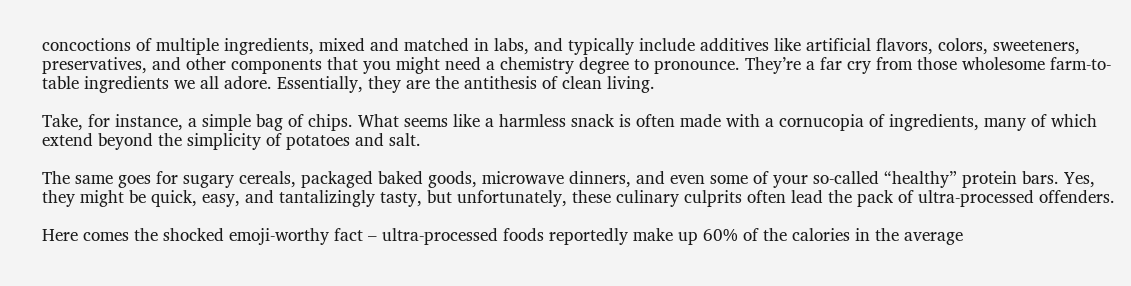concoctions of multiple ingredients, mixed and matched in labs, and typically include additives like artificial flavors, colors, sweeteners, preservatives, and other components that you might need a chemistry degree to pronounce. They’re a far cry from those wholesome farm-to-table ingredients we all adore. Essentially, they are the antithesis of clean living.

Take, for instance, a simple bag of chips. What seems like a harmless snack is often made with a cornucopia of ingredients, many of which extend beyond the simplicity of potatoes and salt.

The same goes for sugary cereals, packaged baked goods, microwave dinners, and even some of your so-called “healthy” protein bars. Yes, they might be quick, easy, and tantalizingly tasty, but unfortunately, these culinary culprits often lead the pack of ultra-processed offenders.

Here comes the shocked emoji-worthy fact – ultra-processed foods reportedly make up 60% of the calories in the average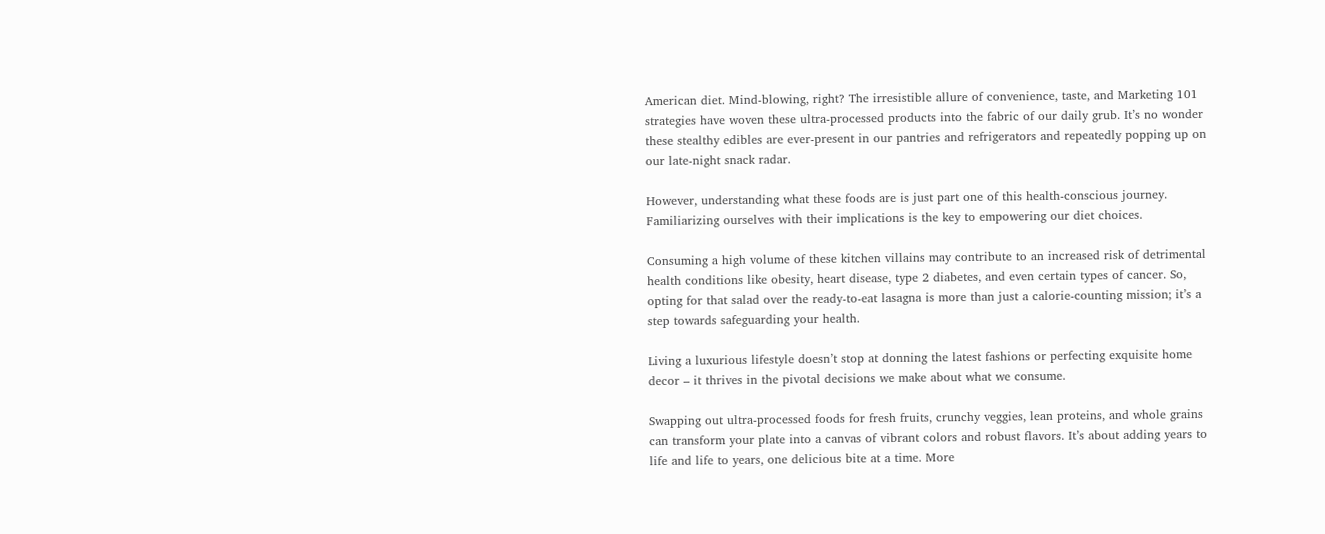American diet. Mind-blowing, right? The irresistible allure of convenience, taste, and Marketing 101 strategies have woven these ultra-processed products into the fabric of our daily grub. It’s no wonder these stealthy edibles are ever-present in our pantries and refrigerators and repeatedly popping up on our late-night snack radar.

However, understanding what these foods are is just part one of this health-conscious journey. Familiarizing ourselves with their implications is the key to empowering our diet choices.

Consuming a high volume of these kitchen villains may contribute to an increased risk of detrimental health conditions like obesity, heart disease, type 2 diabetes, and even certain types of cancer. So, opting for that salad over the ready-to-eat lasagna is more than just a calorie-counting mission; it’s a step towards safeguarding your health.

Living a luxurious lifestyle doesn’t stop at donning the latest fashions or perfecting exquisite home decor – it thrives in the pivotal decisions we make about what we consume.

Swapping out ultra-processed foods for fresh fruits, crunchy veggies, lean proteins, and whole grains can transform your plate into a canvas of vibrant colors and robust flavors. It’s about adding years to life and life to years, one delicious bite at a time. More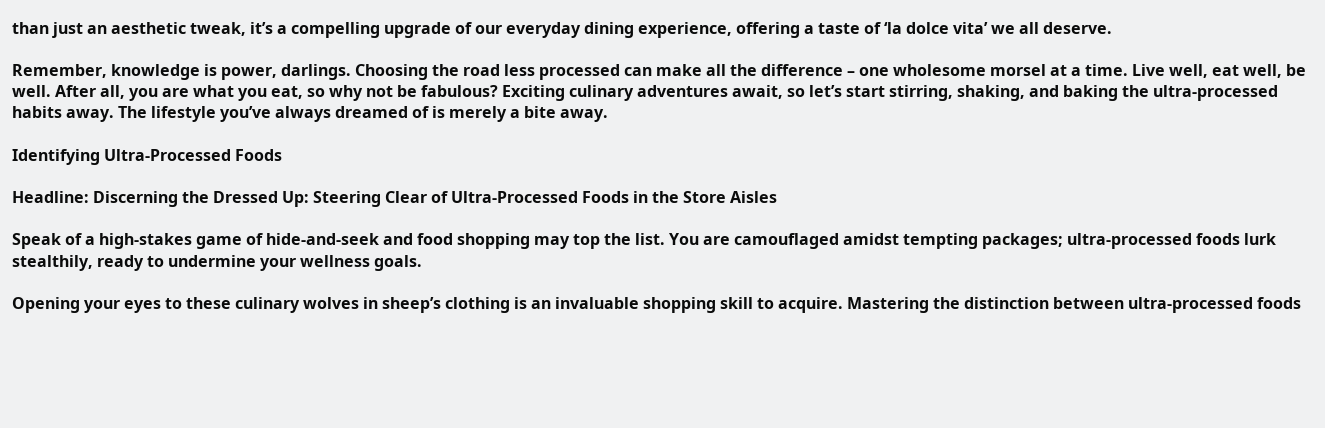than just an aesthetic tweak, it’s a compelling upgrade of our everyday dining experience, offering a taste of ‘la dolce vita’ we all deserve.

Remember, knowledge is power, darlings. Choosing the road less processed can make all the difference – one wholesome morsel at a time. Live well, eat well, be well. After all, you are what you eat, so why not be fabulous? Exciting culinary adventures await, so let’s start stirring, shaking, and baking the ultra-processed habits away. The lifestyle you’ve always dreamed of is merely a bite away.

Identifying Ultra-Processed Foods

Headline: Discerning the Dressed Up: Steering Clear of Ultra-Processed Foods in the Store Aisles

Speak of a high-stakes game of hide-and-seek and food shopping may top the list. You are camouflaged amidst tempting packages; ultra-processed foods lurk stealthily, ready to undermine your wellness goals.

Opening your eyes to these culinary wolves in sheep’s clothing is an invaluable shopping skill to acquire. Mastering the distinction between ultra-processed foods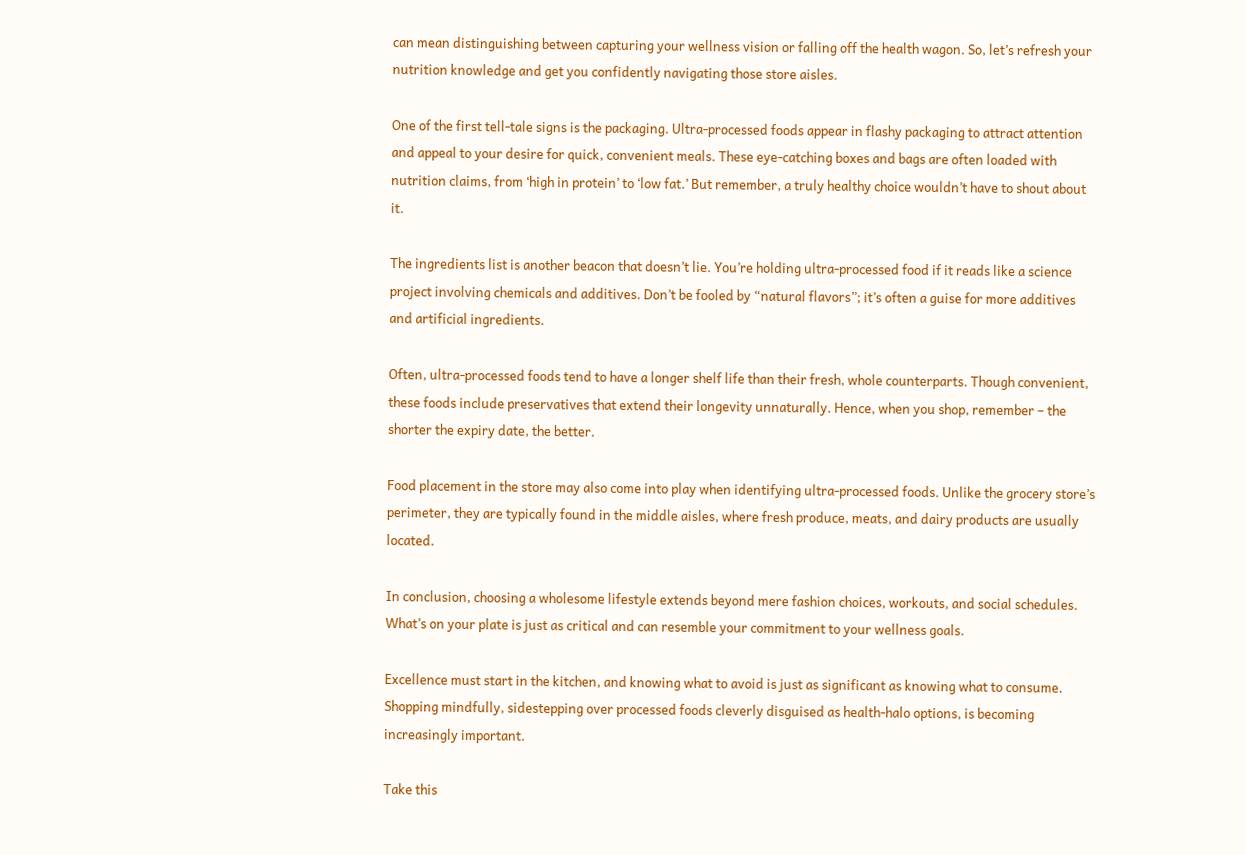can mean distinguishing between capturing your wellness vision or falling off the health wagon. So, let’s refresh your nutrition knowledge and get you confidently navigating those store aisles.

One of the first tell-tale signs is the packaging. Ultra-processed foods appear in flashy packaging to attract attention and appeal to your desire for quick, convenient meals. These eye-catching boxes and bags are often loaded with nutrition claims, from ‘high in protein’ to ‘low fat.’ But remember, a truly healthy choice wouldn’t have to shout about it.

The ingredients list is another beacon that doesn’t lie. You’re holding ultra-processed food if it reads like a science project involving chemicals and additives. Don’t be fooled by “natural flavors”; it’s often a guise for more additives and artificial ingredients.

Often, ultra-processed foods tend to have a longer shelf life than their fresh, whole counterparts. Though convenient, these foods include preservatives that extend their longevity unnaturally. Hence, when you shop, remember – the shorter the expiry date, the better.

Food placement in the store may also come into play when identifying ultra-processed foods. Unlike the grocery store’s perimeter, they are typically found in the middle aisles, where fresh produce, meats, and dairy products are usually located.

In conclusion, choosing a wholesome lifestyle extends beyond mere fashion choices, workouts, and social schedules. What’s on your plate is just as critical and can resemble your commitment to your wellness goals.

Excellence must start in the kitchen, and knowing what to avoid is just as significant as knowing what to consume. Shopping mindfully, sidestepping over processed foods cleverly disguised as health-halo options, is becoming increasingly important.

Take this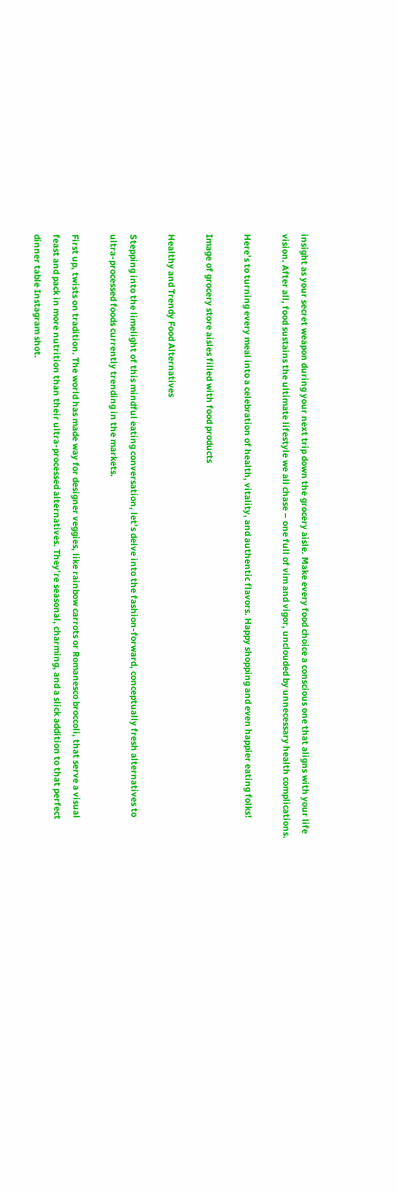insight as your secret weapon during your next trip down the grocery aisle. Make every food choice a conscious one that aligns with your life vision. After all, food sustains the ultimate lifestyle we all chase – one full of vim and vigor, unclouded by unnecessary health complications.

Here’s to turning every meal into a celebration of health, vitality, and authentic flavors. Happy shopping and even happier eating folks!

Image of grocery store aisles filled with food products

Healthy and Trendy Food Alternatives

Stepping into the limelight of this mindful eating conversation, let’s delve into the fashion-forward, conceptually fresh alternatives to ultra-processed foods currently trending in the markets.

First up, twists on tradition. The world has made way for designer veggies, like rainbow carrots or Romanesco broccoli, that serve a visual feast and pack in more nutrition than their ultra-processed alternatives. They’re seasonal, charming, and a slick addition to that perfect dinner table Instagram shot.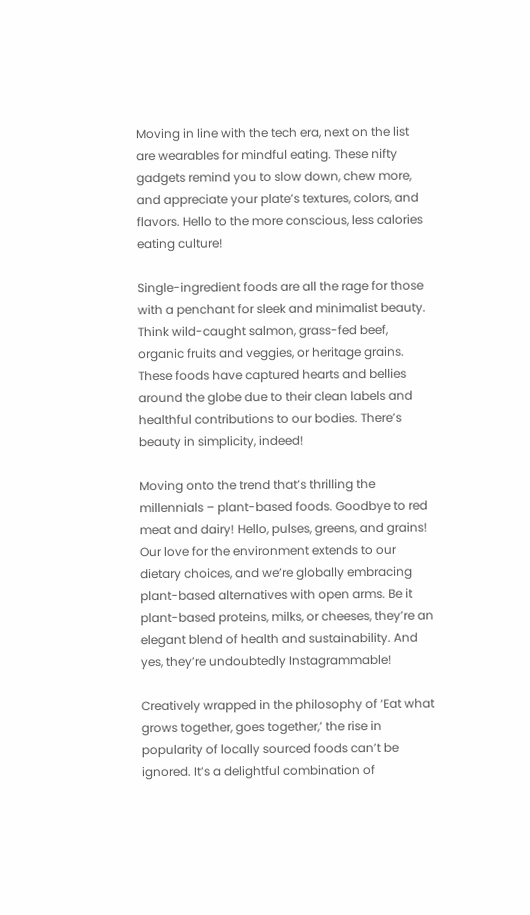Moving in line with the tech era, next on the list are wearables for mindful eating. These nifty gadgets remind you to slow down, chew more, and appreciate your plate’s textures, colors, and flavors. Hello to the more conscious, less calories eating culture!

Single-ingredient foods are all the rage for those with a penchant for sleek and minimalist beauty. Think wild-caught salmon, grass-fed beef, organic fruits and veggies, or heritage grains. These foods have captured hearts and bellies around the globe due to their clean labels and healthful contributions to our bodies. There’s beauty in simplicity, indeed!

Moving onto the trend that’s thrilling the millennials – plant-based foods. Goodbye to red meat and dairy! Hello, pulses, greens, and grains! Our love for the environment extends to our dietary choices, and we’re globally embracing plant-based alternatives with open arms. Be it plant-based proteins, milks, or cheeses, they’re an elegant blend of health and sustainability. And yes, they’re undoubtedly Instagrammable!

Creatively wrapped in the philosophy of ‘Eat what grows together, goes together,’ the rise in popularity of locally sourced foods can’t be ignored. It’s a delightful combination of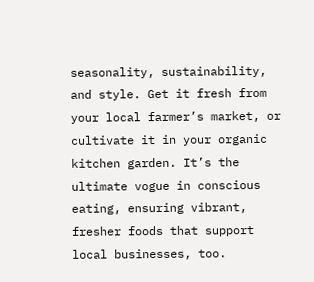seasonality, sustainability, and style. Get it fresh from your local farmer’s market, or cultivate it in your organic kitchen garden. It’s the ultimate vogue in conscious eating, ensuring vibrant, fresher foods that support local businesses, too.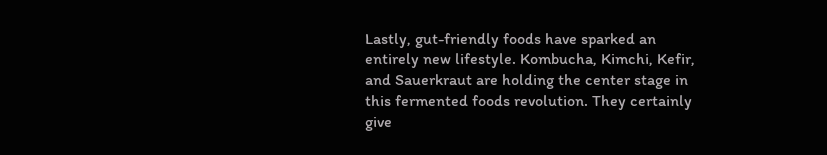Lastly, gut-friendly foods have sparked an entirely new lifestyle. Kombucha, Kimchi, Kefir, and Sauerkraut are holding the center stage in this fermented foods revolution. They certainly give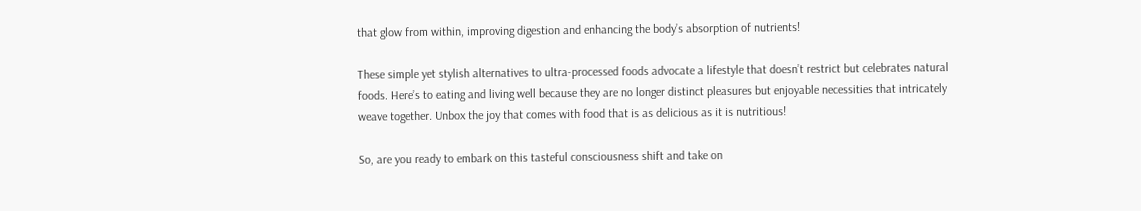that glow from within, improving digestion and enhancing the body’s absorption of nutrients!

These simple yet stylish alternatives to ultra-processed foods advocate a lifestyle that doesn’t restrict but celebrates natural foods. Here’s to eating and living well because they are no longer distinct pleasures but enjoyable necessities that intricately weave together. Unbox the joy that comes with food that is as delicious as it is nutritious!

So, are you ready to embark on this tasteful consciousness shift and take on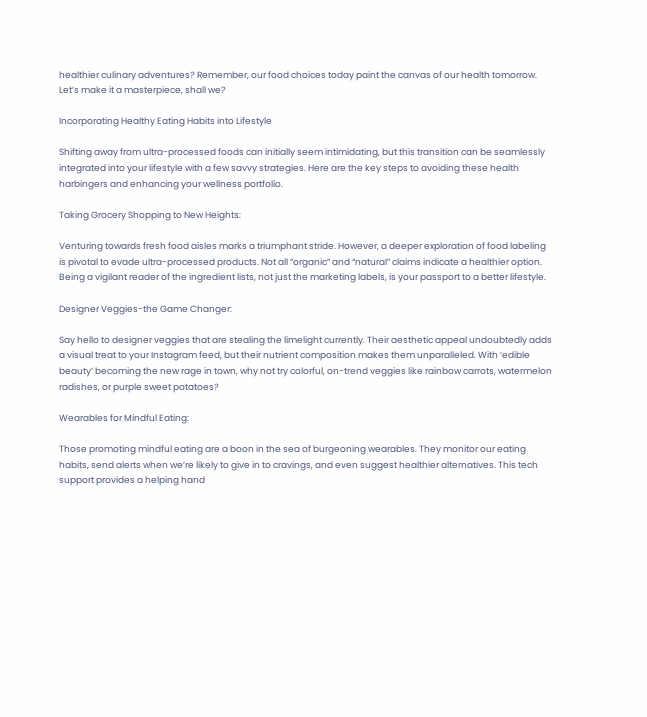healthier culinary adventures? Remember, our food choices today paint the canvas of our health tomorrow. Let’s make it a masterpiece, shall we?

Incorporating Healthy Eating Habits into Lifestyle

Shifting away from ultra-processed foods can initially seem intimidating, but this transition can be seamlessly integrated into your lifestyle with a few savvy strategies. Here are the key steps to avoiding these health harbingers and enhancing your wellness portfolio.

Taking Grocery Shopping to New Heights:

Venturing towards fresh food aisles marks a triumphant stride. However, a deeper exploration of food labeling is pivotal to evade ultra-processed products. Not all “organic” and “natural” claims indicate a healthier option. Being a vigilant reader of the ingredient lists, not just the marketing labels, is your passport to a better lifestyle.

Designer Veggies-the Game Changer:

Say hello to designer veggies that are stealing the limelight currently. Their aesthetic appeal undoubtedly adds a visual treat to your Instagram feed, but their nutrient composition makes them unparalleled. With ‘edible beauty’ becoming the new rage in town, why not try colorful, on-trend veggies like rainbow carrots, watermelon radishes, or purple sweet potatoes?

Wearables for Mindful Eating:

Those promoting mindful eating are a boon in the sea of burgeoning wearables. They monitor our eating habits, send alerts when we’re likely to give in to cravings, and even suggest healthier alternatives. This tech support provides a helping hand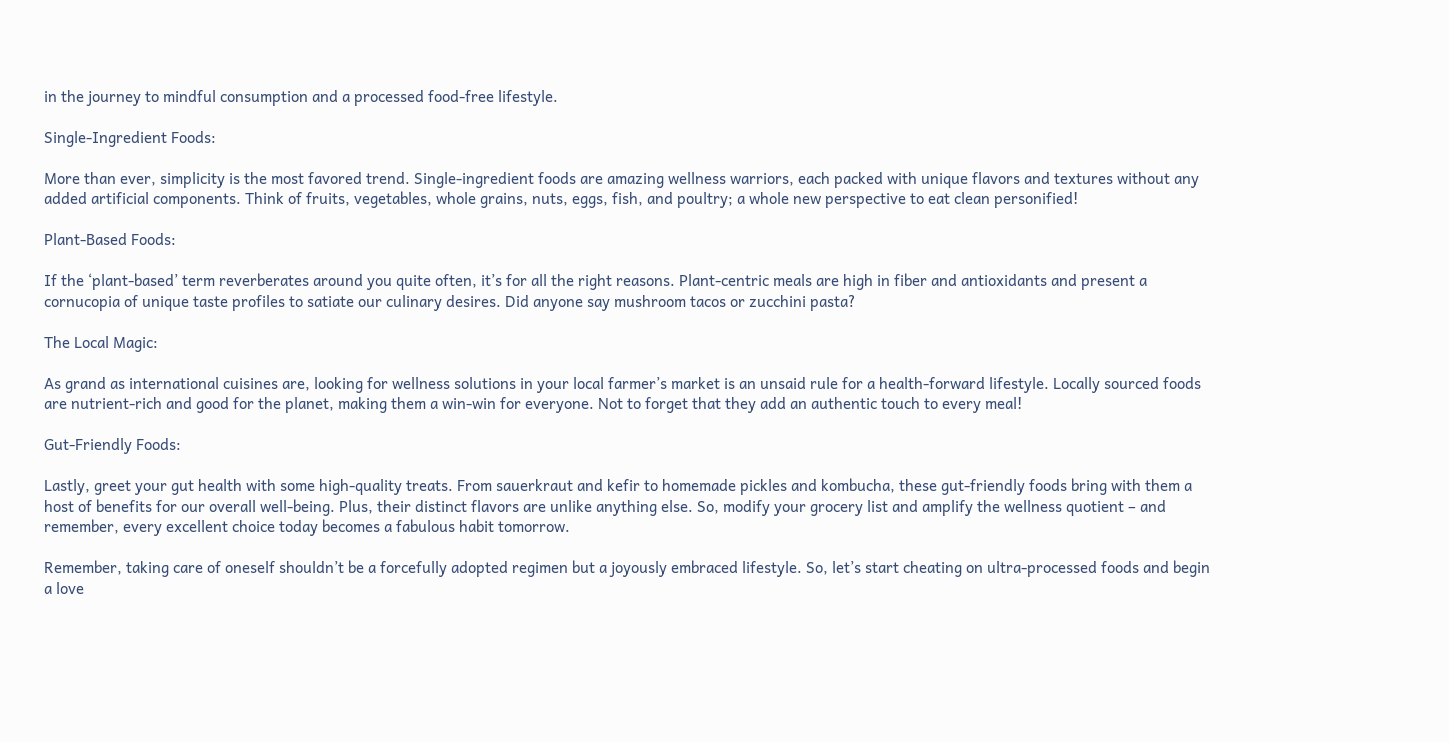in the journey to mindful consumption and a processed food-free lifestyle.

Single-Ingredient Foods:

More than ever, simplicity is the most favored trend. Single-ingredient foods are amazing wellness warriors, each packed with unique flavors and textures without any added artificial components. Think of fruits, vegetables, whole grains, nuts, eggs, fish, and poultry; a whole new perspective to eat clean personified!

Plant-Based Foods:

If the ‘plant-based’ term reverberates around you quite often, it’s for all the right reasons. Plant-centric meals are high in fiber and antioxidants and present a cornucopia of unique taste profiles to satiate our culinary desires. Did anyone say mushroom tacos or zucchini pasta?

The Local Magic:

As grand as international cuisines are, looking for wellness solutions in your local farmer’s market is an unsaid rule for a health-forward lifestyle. Locally sourced foods are nutrient-rich and good for the planet, making them a win-win for everyone. Not to forget that they add an authentic touch to every meal!

Gut-Friendly Foods:

Lastly, greet your gut health with some high-quality treats. From sauerkraut and kefir to homemade pickles and kombucha, these gut-friendly foods bring with them a host of benefits for our overall well-being. Plus, their distinct flavors are unlike anything else. So, modify your grocery list and amplify the wellness quotient – and remember, every excellent choice today becomes a fabulous habit tomorrow.

Remember, taking care of oneself shouldn’t be a forcefully adopted regimen but a joyously embraced lifestyle. So, let’s start cheating on ultra-processed foods and begin a love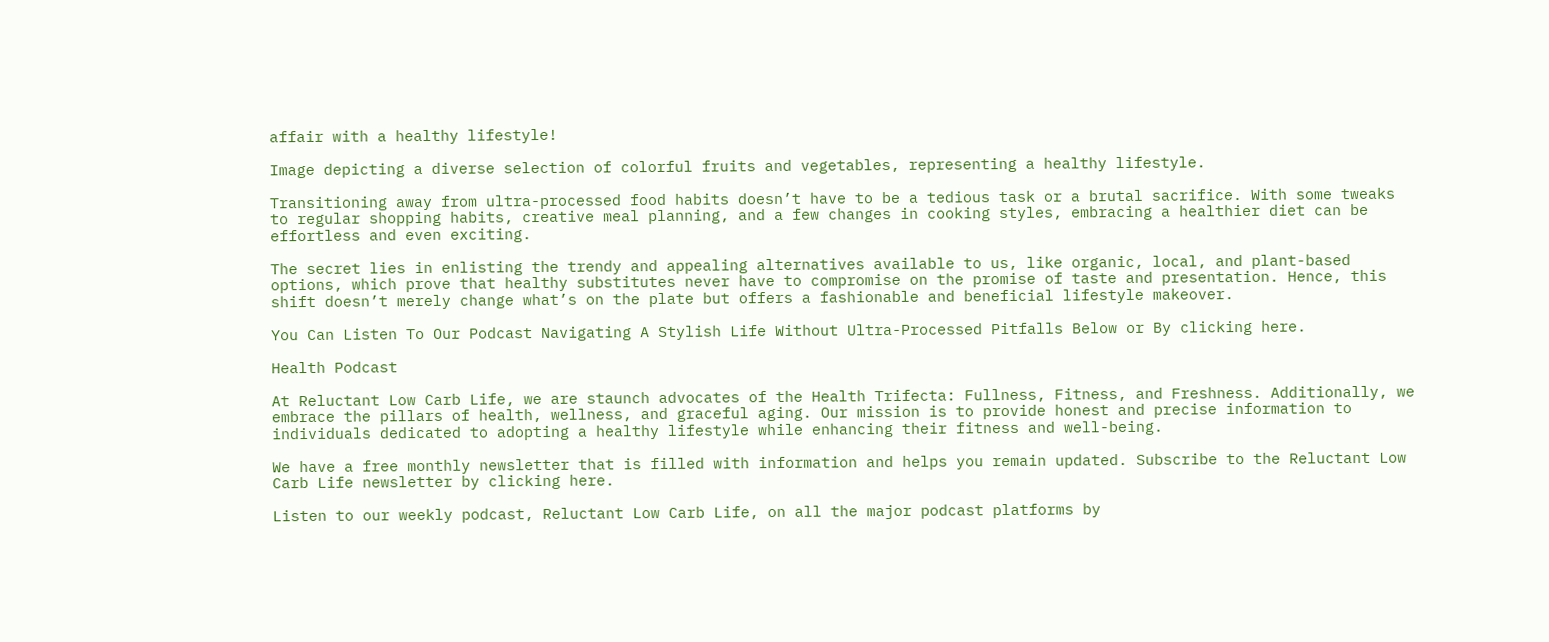affair with a healthy lifestyle!

Image depicting a diverse selection of colorful fruits and vegetables, representing a healthy lifestyle.

Transitioning away from ultra-processed food habits doesn’t have to be a tedious task or a brutal sacrifice. With some tweaks to regular shopping habits, creative meal planning, and a few changes in cooking styles, embracing a healthier diet can be effortless and even exciting.

The secret lies in enlisting the trendy and appealing alternatives available to us, like organic, local, and plant-based options, which prove that healthy substitutes never have to compromise on the promise of taste and presentation. Hence, this shift doesn’t merely change what’s on the plate but offers a fashionable and beneficial lifestyle makeover.

You Can Listen To Our Podcast Navigating A Stylish Life Without Ultra-Processed Pitfalls Below or By clicking here.

Health Podcast

At Reluctant Low Carb Life, we are staunch advocates of the Health Trifecta: Fullness, Fitness, and Freshness. Additionally, we embrace the pillars of health, wellness, and graceful aging. Our mission is to provide honest and precise information to individuals dedicated to adopting a healthy lifestyle while enhancing their fitness and well-being.

We have a free monthly newsletter that is filled with information and helps you remain updated. Subscribe to the Reluctant Low Carb Life newsletter by clicking here.

Listen to our weekly podcast, Reluctant Low Carb Life, on all the major podcast platforms by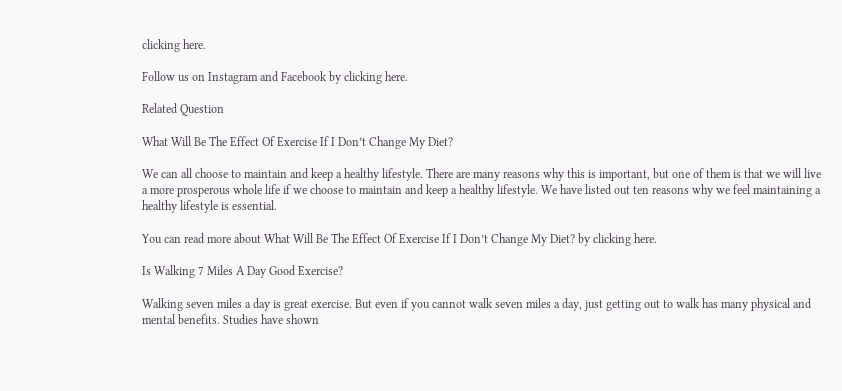clicking here.

Follow us on Instagram and Facebook by clicking here.

Related Question

What Will Be The Effect Of Exercise If I Don’t Change My Diet?

We can all choose to maintain and keep a healthy lifestyle. There are many reasons why this is important, but one of them is that we will live a more prosperous whole life if we choose to maintain and keep a healthy lifestyle. We have listed out ten reasons why we feel maintaining a healthy lifestyle is essential.

You can read more about What Will Be The Effect Of Exercise If I Don’t Change My Diet? by clicking here.

Is Walking 7 Miles A Day Good Exercise?

Walking seven miles a day is great exercise. But even if you cannot walk seven miles a day, just getting out to walk has many physical and mental benefits. Studies have shown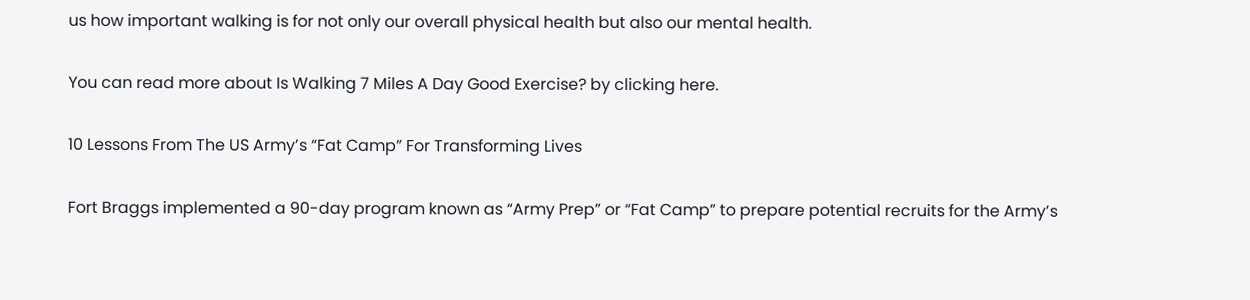us how important walking is for not only our overall physical health but also our mental health.

You can read more about Is Walking 7 Miles A Day Good Exercise? by clicking here.

10 Lessons From The US Army’s “Fat Camp” For Transforming Lives

Fort Braggs implemented a 90-day program known as “Army Prep” or “Fat Camp” to prepare potential recruits for the Army’s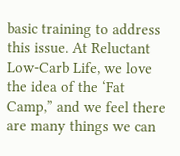basic training to address this issue. At Reluctant Low-Carb Life, we love the idea of the ‘Fat Camp,” and we feel there are many things we can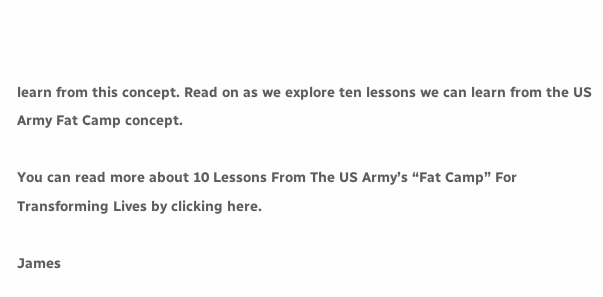learn from this concept. Read on as we explore ten lessons we can learn from the US Army Fat Camp concept.

You can read more about 10 Lessons From The US Army’s “Fat Camp” For Transforming Lives by clicking here.

James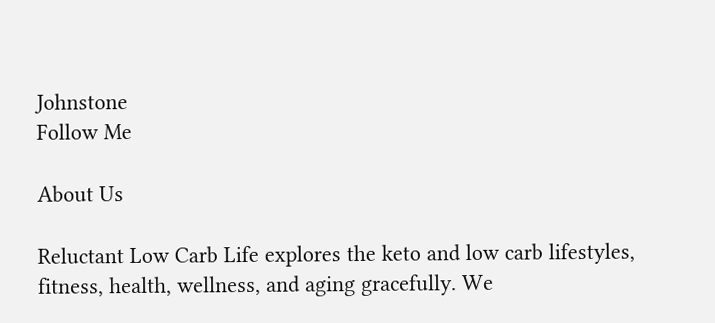Johnstone
Follow Me

About Us

Reluctant Low Carb Life explores the keto and low carb lifestyles, fitness, health, wellness, and aging gracefully. We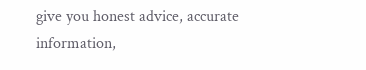give you honest advice, accurate information,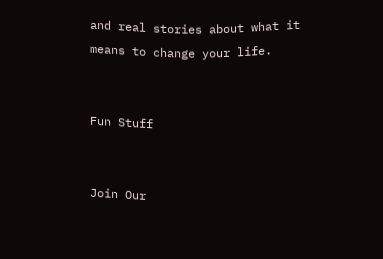and real stories about what it means to change your life.


Fun Stuff


Join Our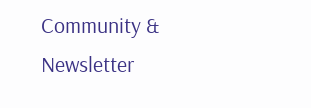Community & Newsletter